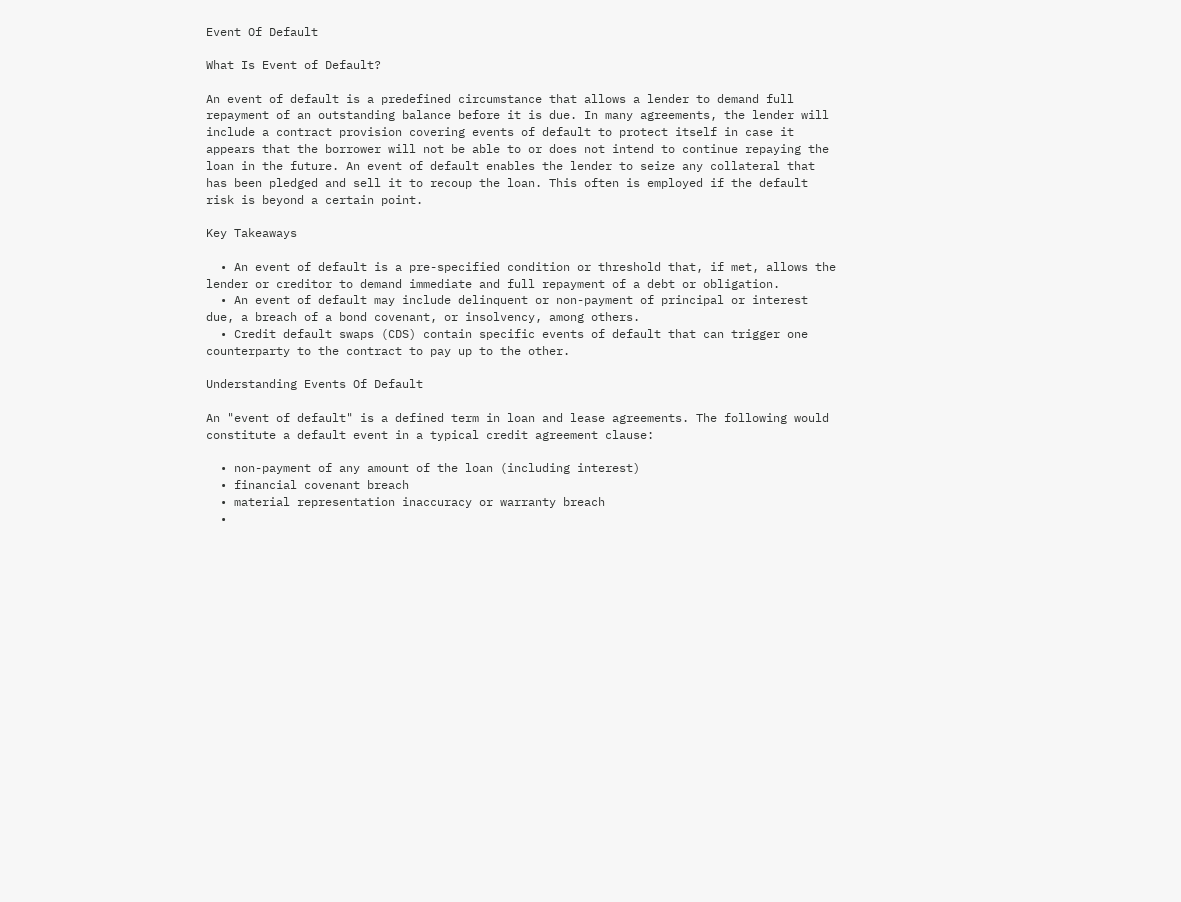Event Of Default

What Is Event of Default?

An event of default is a predefined circumstance that allows a lender to demand full repayment of an outstanding balance before it is due. In many agreements, the lender will include a contract provision covering events of default to protect itself in case it appears that the borrower will not be able to or does not intend to continue repaying the loan in the future. An event of default enables the lender to seize any collateral that has been pledged and sell it to recoup the loan. This often is employed if the default risk is beyond a certain point.

Key Takeaways

  • An event of default is a pre-specified condition or threshold that, if met, allows the lender or creditor to demand immediate and full repayment of a debt or obligation.
  • An event of default may include delinquent or non-payment of principal or interest due, a breach of a bond covenant, or insolvency, among others.
  • Credit default swaps (CDS) contain specific events of default that can trigger one counterparty to the contract to pay up to the other.

Understanding Events Of Default

An "event of default" is a defined term in loan and lease agreements. The following would constitute a default event in a typical credit agreement clause:

  • non-payment of any amount of the loan (including interest)
  • financial covenant breach
  • material representation inaccuracy or warranty breach
  •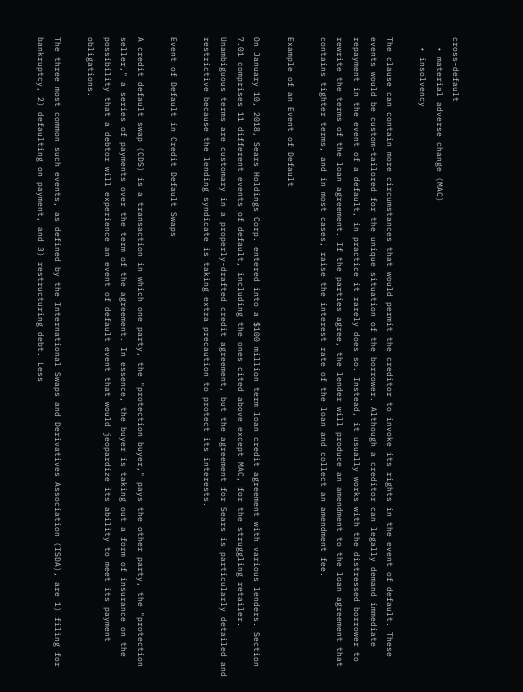cross-default
  • material adverse change (MAC)
  • insolvency

The clause can contain more circumstances that would permit the creditor to invoke its rights in the event of default. These events would be custom-tailored for the unique situation of the borrower. Although a creditor can legally demand immediate repayment in the event of a default, in practice it rarely does so. Instead, it usually works with the distressed borrower to rewrite the terms of the loan agreement. If the parties agree, the lender will produce an amendment to the loan agreement that contains tighter terms, and in most cases, raise the interest rate of the loan and collect an amendment fee.

Example of an Event of Default

On January 10, 2018, Sears Holdings Corp. entered into a $100 million term loan credit agreement with various lenders. Section 7.01 comprises 11 different events of default, including the ones cited above except MAC, for the struggling retailer. Unambiguous terms are customary in a properly-drafted credit agreement, but the agreement for Sears is particularly detailed and restrictive because the lending syndicate is taking extra precaution to protect its interests.

Event of Default in Credit Default Swaps

A credit default swap (CDS) is a transaction in which one party, the "protection buyer," pays the other party, the "protection seller," a series of payments over the term of the agreement. In essence, the buyer is taking out a form of insurance on the possibility that a debtor will experience an event of default event that would jeopardize its ability to meet its payment obligations.

The three most common such events, as defined by the International Swaps and Derivatives Association (ISDA), are 1) filing for bankruptcy, 2) defaulting on payment, and 3) restructuring debt. Less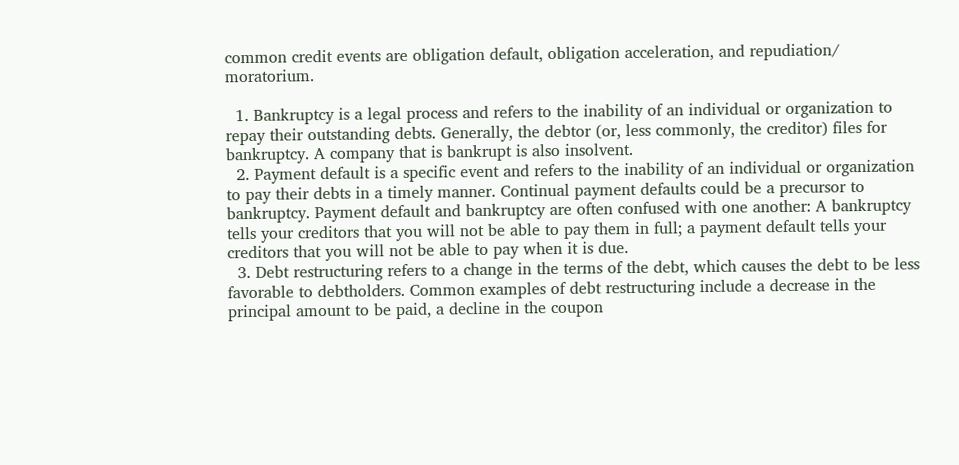common credit events are obligation default, obligation acceleration, and repudiation/ moratorium.

  1. Bankruptcy is a legal process and refers to the inability of an individual or organization to repay their outstanding debts. Generally, the debtor (or, less commonly, the creditor) files for bankruptcy. A company that is bankrupt is also insolvent.
  2. Payment default is a specific event and refers to the inability of an individual or organization to pay their debts in a timely manner. Continual payment defaults could be a precursor to bankruptcy. Payment default and bankruptcy are often confused with one another: A bankruptcy tells your creditors that you will not be able to pay them in full; a payment default tells your creditors that you will not be able to pay when it is due.
  3. Debt restructuring refers to a change in the terms of the debt, which causes the debt to be less favorable to debtholders. Common examples of debt restructuring include a decrease in the principal amount to be paid, a decline in the coupon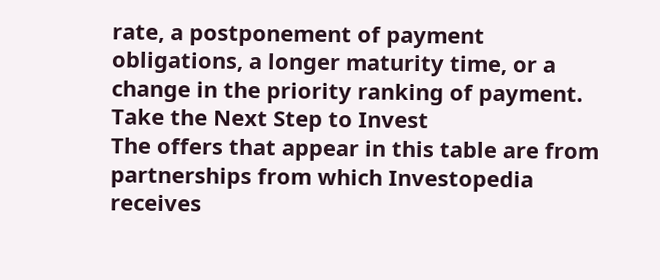rate, a postponement of payment obligations, a longer maturity time, or a change in the priority ranking of payment.
Take the Next Step to Invest
The offers that appear in this table are from partnerships from which Investopedia receives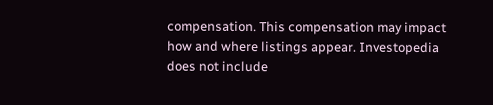compensation. This compensation may impact how and where listings appear. Investopedia does not include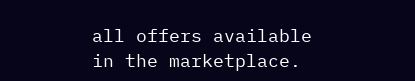all offers available in the marketplace.